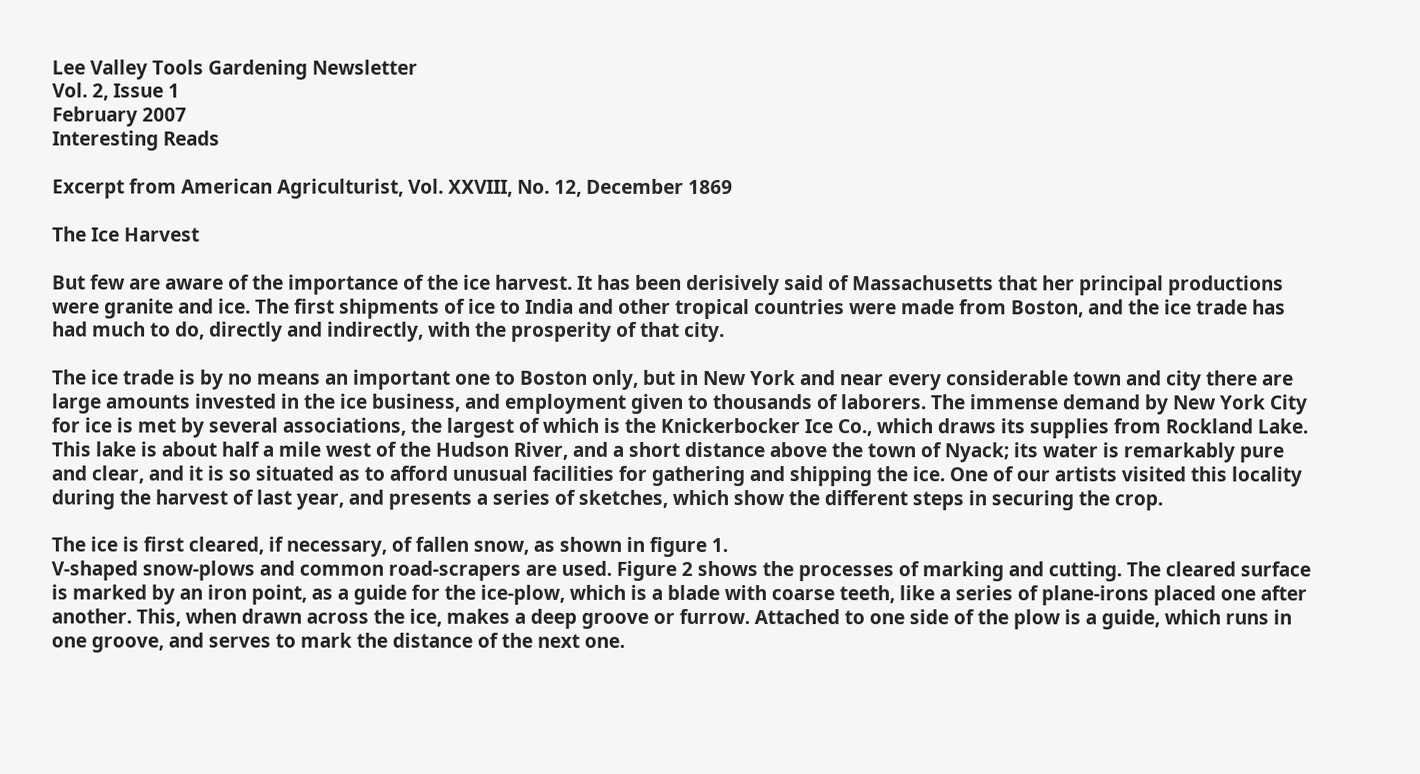Lee Valley Tools Gardening Newsletter
Vol. 2, Issue 1
February 2007
Interesting Reads

Excerpt from American Agriculturist, Vol. XXVIII, No. 12, December 1869

The Ice Harvest

But few are aware of the importance of the ice harvest. It has been derisively said of Massachusetts that her principal productions were granite and ice. The first shipments of ice to India and other tropical countries were made from Boston, and the ice trade has had much to do, directly and indirectly, with the prosperity of that city.

The ice trade is by no means an important one to Boston only, but in New York and near every considerable town and city there are large amounts invested in the ice business, and employment given to thousands of laborers. The immense demand by New York City for ice is met by several associations, the largest of which is the Knickerbocker Ice Co., which draws its supplies from Rockland Lake. This lake is about half a mile west of the Hudson River, and a short distance above the town of Nyack; its water is remarkably pure and clear, and it is so situated as to afford unusual facilities for gathering and shipping the ice. One of our artists visited this locality during the harvest of last year, and presents a series of sketches, which show the different steps in securing the crop.

The ice is first cleared, if necessary, of fallen snow, as shown in figure 1.
V-shaped snow-plows and common road-scrapers are used. Figure 2 shows the processes of marking and cutting. The cleared surface is marked by an iron point, as a guide for the ice-plow, which is a blade with coarse teeth, like a series of plane-irons placed one after another. This, when drawn across the ice, makes a deep groove or furrow. Attached to one side of the plow is a guide, which runs in one groove, and serves to mark the distance of the next one.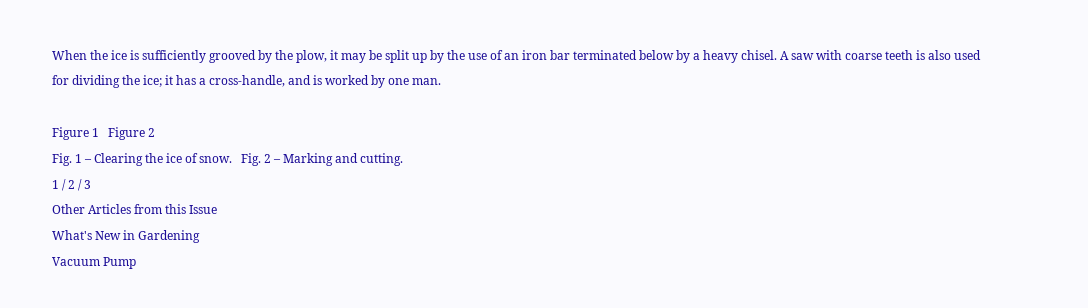When the ice is sufficiently grooved by the plow, it may be split up by the use of an iron bar terminated below by a heavy chisel. A saw with coarse teeth is also used for dividing the ice; it has a cross-handle, and is worked by one man.

Figure 1   Figure 2
Fig. 1 – Clearing the ice of snow.   Fig. 2 – Marking and cutting.
1 / 2 / 3
Other Articles from this Issue
What's New in Gardening
Vacuum Pump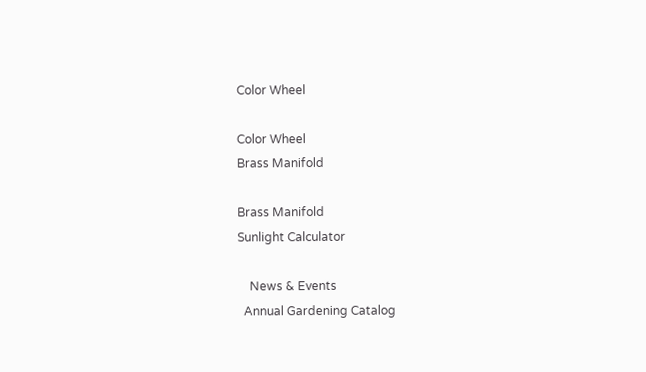Color Wheel

Color Wheel
Brass Manifold

Brass Manifold
Sunlight Calculator

    News & Events
  Annual Gardening Catalog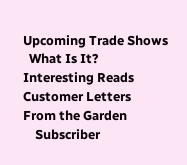Upcoming Trade Shows
  What Is It?
Interesting Reads
Customer Letters
From the Garden
    Subscriber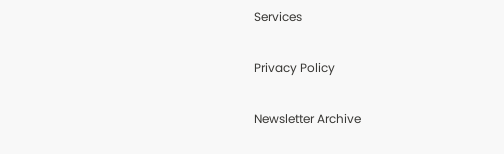Services

Privacy Policy

Newsletter Archive